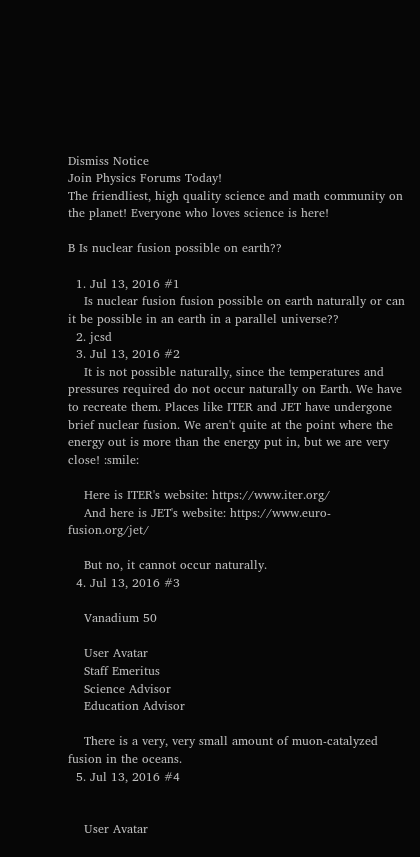Dismiss Notice
Join Physics Forums Today!
The friendliest, high quality science and math community on the planet! Everyone who loves science is here!

B Is nuclear fusion possible on earth??

  1. Jul 13, 2016 #1
    Is nuclear fusion fusion possible on earth naturally or can it be possible in an earth in a parallel universe??
  2. jcsd
  3. Jul 13, 2016 #2
    It is not possible naturally, since the temperatures and pressures required do not occur naturally on Earth. We have to recreate them. Places like ITER and JET have undergone brief nuclear fusion. We aren't quite at the point where the energy out is more than the energy put in, but we are very close! :smile:

    Here is ITER's website: https://www.iter.org/
    And here is JET's website: https://www.euro-fusion.org/jet/

    But no, it cannot occur naturally.
  4. Jul 13, 2016 #3

    Vanadium 50

    User Avatar
    Staff Emeritus
    Science Advisor
    Education Advisor

    There is a very, very small amount of muon-catalyzed fusion in the oceans.
  5. Jul 13, 2016 #4


    User Avatar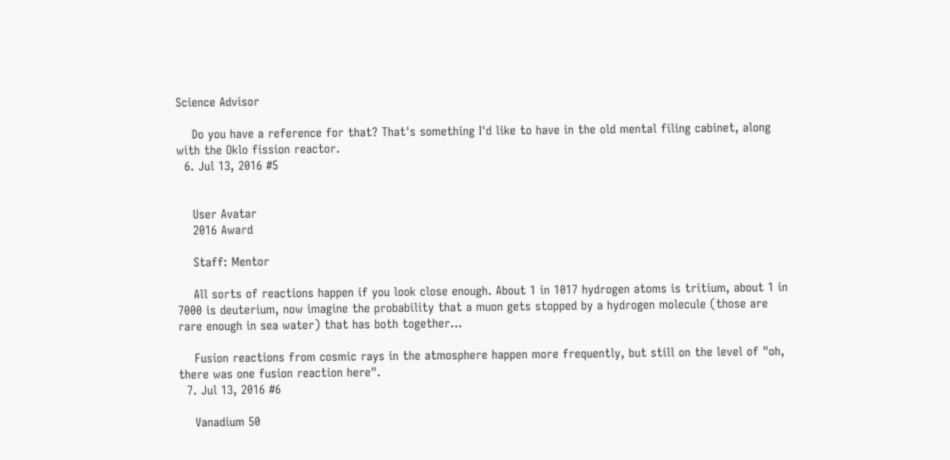Science Advisor

    Do you have a reference for that? That's something I'd like to have in the old mental filing cabinet, along with the Oklo fission reactor.
  6. Jul 13, 2016 #5


    User Avatar
    2016 Award

    Staff: Mentor

    All sorts of reactions happen if you look close enough. About 1 in 1017 hydrogen atoms is tritium, about 1 in 7000 is deuterium, now imagine the probability that a muon gets stopped by a hydrogen molecule (those are rare enough in sea water) that has both together...

    Fusion reactions from cosmic rays in the atmosphere happen more frequently, but still on the level of "oh, there was one fusion reaction here".
  7. Jul 13, 2016 #6

    Vanadium 50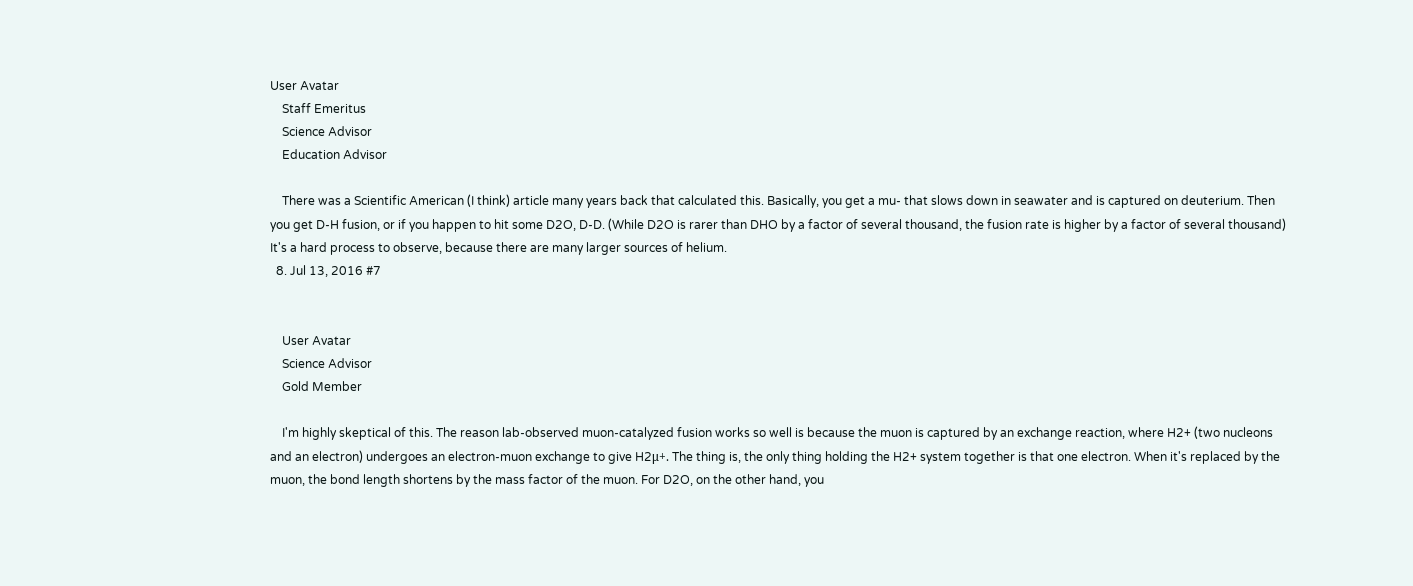User Avatar
    Staff Emeritus
    Science Advisor
    Education Advisor

    There was a Scientific American (I think) article many years back that calculated this. Basically, you get a mu- that slows down in seawater and is captured on deuterium. Then you get D-H fusion, or if you happen to hit some D2O, D-D. (While D2O is rarer than DHO by a factor of several thousand, the fusion rate is higher by a factor of several thousand) It's a hard process to observe, because there are many larger sources of helium.
  8. Jul 13, 2016 #7


    User Avatar
    Science Advisor
    Gold Member

    I'm highly skeptical of this. The reason lab-observed muon-catalyzed fusion works so well is because the muon is captured by an exchange reaction, where H2+ (two nucleons and an electron) undergoes an electron-muon exchange to give H2μ+. The thing is, the only thing holding the H2+ system together is that one electron. When it's replaced by the muon, the bond length shortens by the mass factor of the muon. For D2O, on the other hand, you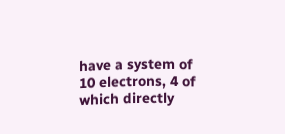have a system of 10 electrons, 4 of which directly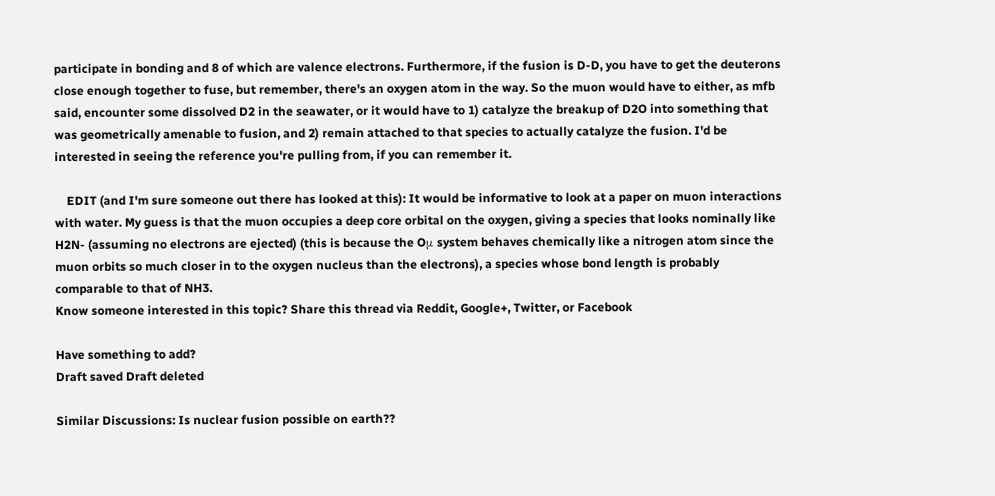participate in bonding and 8 of which are valence electrons. Furthermore, if the fusion is D-D, you have to get the deuterons close enough together to fuse, but remember, there's an oxygen atom in the way. So the muon would have to either, as mfb said, encounter some dissolved D2 in the seawater, or it would have to 1) catalyze the breakup of D2O into something that was geometrically amenable to fusion, and 2) remain attached to that species to actually catalyze the fusion. I'd be interested in seeing the reference you're pulling from, if you can remember it.

    EDIT (and I'm sure someone out there has looked at this): It would be informative to look at a paper on muon interactions with water. My guess is that the muon occupies a deep core orbital on the oxygen, giving a species that looks nominally like H2N- (assuming no electrons are ejected) (this is because the Oμ system behaves chemically like a nitrogen atom since the muon orbits so much closer in to the oxygen nucleus than the electrons), a species whose bond length is probably comparable to that of NH3.
Know someone interested in this topic? Share this thread via Reddit, Google+, Twitter, or Facebook

Have something to add?
Draft saved Draft deleted

Similar Discussions: Is nuclear fusion possible on earth??